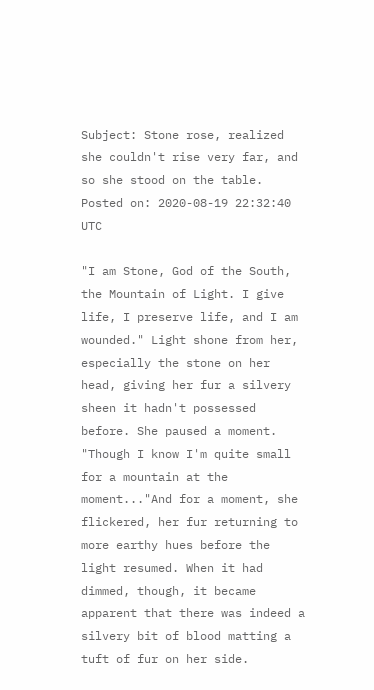Subject: Stone rose, realized she couldn't rise very far, and so she stood on the table.
Posted on: 2020-08-19 22:32:40 UTC

"I am Stone, God of the South, the Mountain of Light. I give life, I preserve life, and I am wounded." Light shone from her, especially the stone on her head, giving her fur a silvery sheen it hadn't possessed before. She paused a moment. "Though I know I'm quite small for a mountain at the moment..."And for a moment, she flickered, her fur returning to more earthy hues before the light resumed. When it had dimmed, though, it became apparent that there was indeed a silvery bit of blood matting a tuft of fur on her side.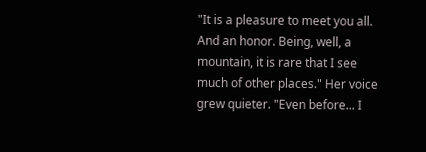"It is a pleasure to meet you all. And an honor. Being, well, a mountain, it is rare that I see much of other places." Her voice grew quieter. "Even before... I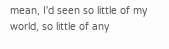mean, I'd seen so little of my world, so little of any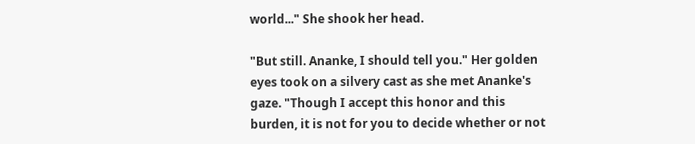world..." She shook her head.

"But still. Ananke, I should tell you." Her golden eyes took on a silvery cast as she met Ananke's gaze. "Though I accept this honor and this burden, it is not for you to decide whether or not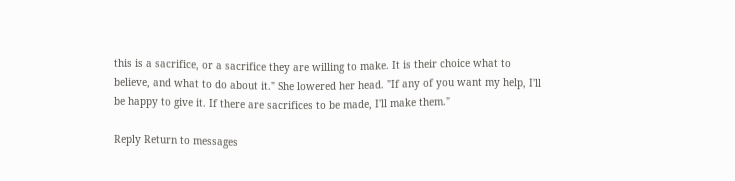this is a sacrifice, or a sacrifice they are willing to make. It is their choice what to believe, and what to do about it." She lowered her head. "If any of you want my help, I'll be happy to give it. If there are sacrifices to be made, I'll make them."

Reply Return to messages